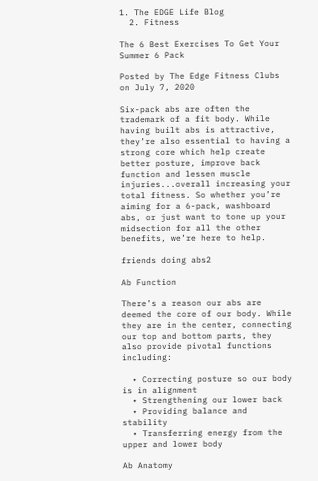1. The EDGE Life Blog
  2. Fitness

The 6 Best Exercises To Get Your Summer 6 Pack

Posted by The Edge Fitness Clubs on July 7, 2020

Six-pack abs are often the trademark of a fit body. While having built abs is attractive, they’re also essential to having a strong core which help create better posture, improve back function and lessen muscle injuries...overall increasing your total fitness. So whether you’re aiming for a 6-pack, washboard abs, or just want to tone up your midsection for all the other benefits, we’re here to help.

friends doing abs2

Ab Function

There’s a reason our abs are deemed the core of our body. While they are in the center, connecting our top and bottom parts, they also provide pivotal functions including:

  • Correcting posture so our body is in alignment
  • Strengthening our lower back
  • Providing balance and stability
  • Transferring energy from the upper and lower body

Ab Anatomy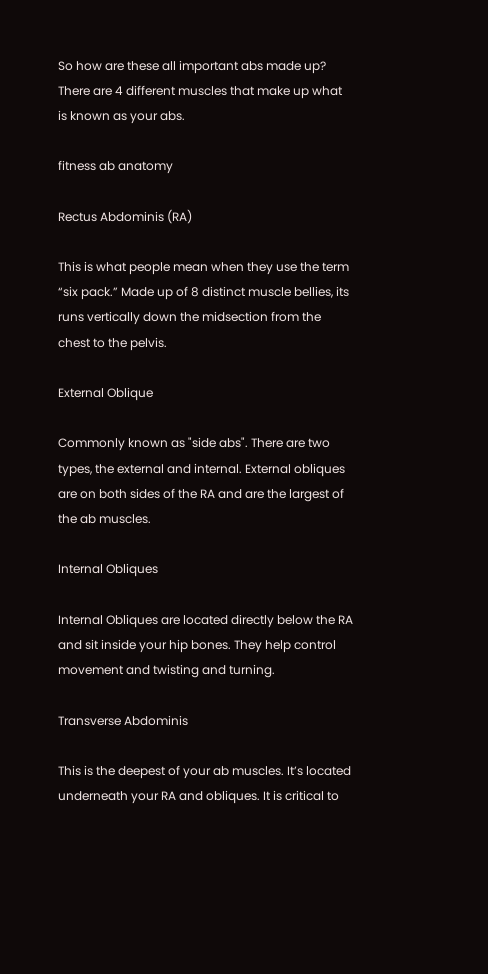So how are these all important abs made up? There are 4 different muscles that make up what is known as your abs.

fitness ab anatomy

Rectus Abdominis (RA)

This is what people mean when they use the term “six pack.” Made up of 8 distinct muscle bellies, its runs vertically down the midsection from the chest to the pelvis.

External Oblique

Commonly known as "side abs". There are two types, the external and internal. External obliques are on both sides of the RA and are the largest of the ab muscles.

Internal Obliques

Internal Obliques are located directly below the RA and sit inside your hip bones. They help control movement and twisting and turning.

Transverse Abdominis

This is the deepest of your ab muscles. It’s located underneath your RA and obliques. It is critical to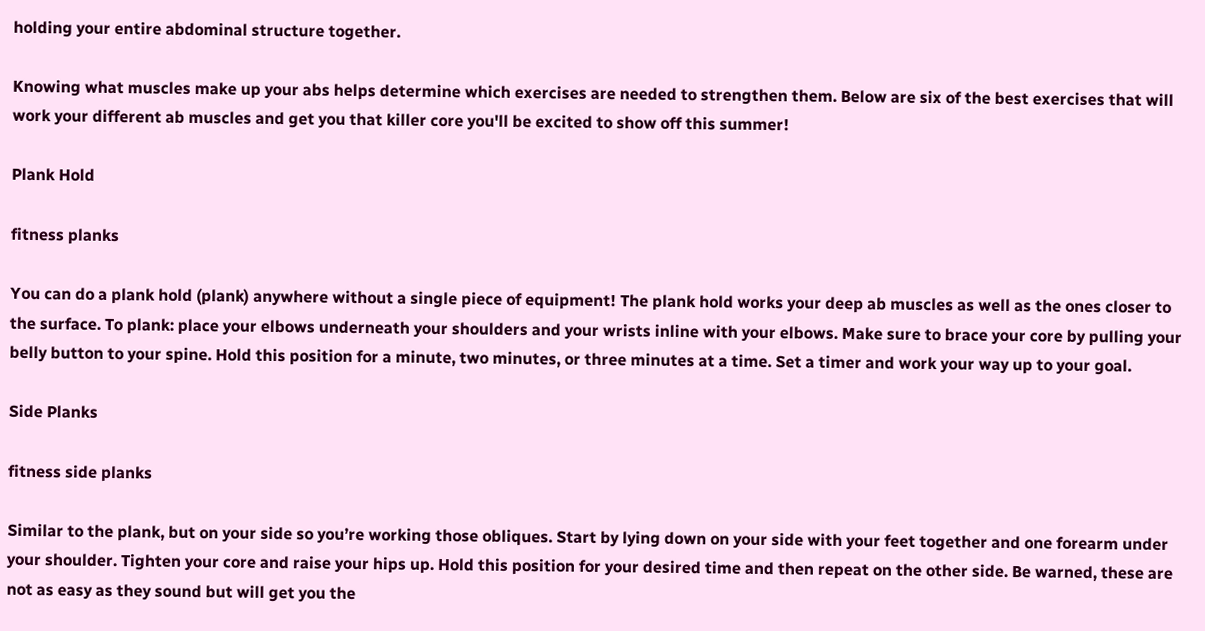holding your entire abdominal structure together.

Knowing what muscles make up your abs helps determine which exercises are needed to strengthen them. Below are six of the best exercises that will work your different ab muscles and get you that killer core you'll be excited to show off this summer!

Plank Hold

fitness planks

You can do a plank hold (plank) anywhere without a single piece of equipment! The plank hold works your deep ab muscles as well as the ones closer to the surface. To plank: place your elbows underneath your shoulders and your wrists inline with your elbows. Make sure to brace your core by pulling your belly button to your spine. Hold this position for a minute, two minutes, or three minutes at a time. Set a timer and work your way up to your goal.

Side Planks

fitness side planks

Similar to the plank, but on your side so you’re working those obliques. Start by lying down on your side with your feet together and one forearm under your shoulder. Tighten your core and raise your hips up. Hold this position for your desired time and then repeat on the other side. Be warned, these are not as easy as they sound but will get you the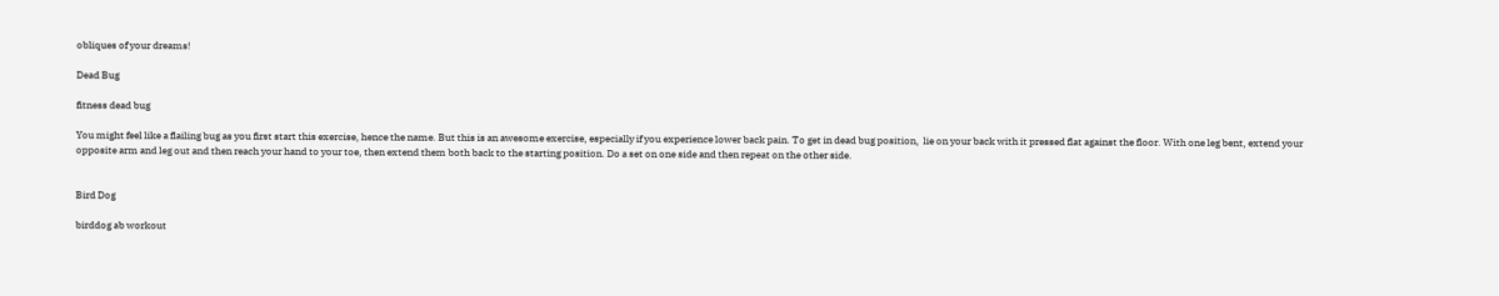obliques of your dreams!

Dead Bug

fitness dead bug

You might feel like a flailing bug as you first start this exercise, hence the name. But this is an awesome exercise, especially if you experience lower back pain. To get in dead bug position,  lie on your back with it pressed flat against the floor. With one leg bent, extend your opposite arm and leg out and then reach your hand to your toe, then extend them both back to the starting position. Do a set on one side and then repeat on the other side.


Bird Dog

birddog ab workout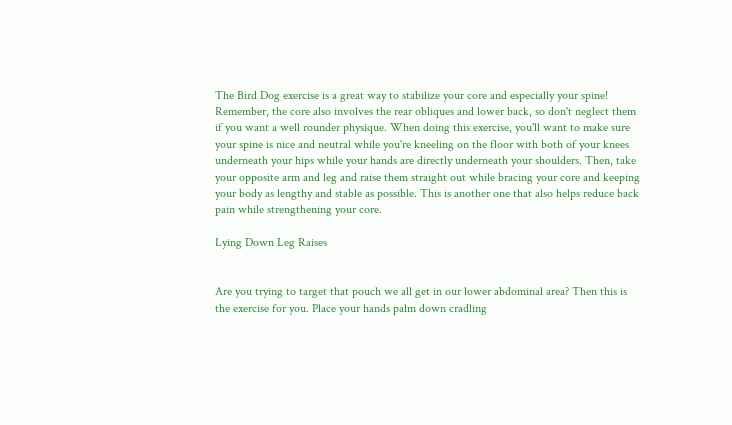The Bird Dog exercise is a great way to stabilize your core and especially your spine! Remember, the core also involves the rear obliques and lower back, so don't neglect them if you want a well rounder physique. When doing this exercise, you'll want to make sure your spine is nice and neutral while you're kneeling on the floor with both of your knees underneath your hips while your hands are directly underneath your shoulders. Then, take your opposite arm and leg and raise them straight out while bracing your core and keeping your body as lengthy and stable as possible. This is another one that also helps reduce back pain while strengthening your core.

Lying Down Leg Raises


Are you trying to target that pouch we all get in our lower abdominal area? Then this is the exercise for you. Place your hands palm down cradling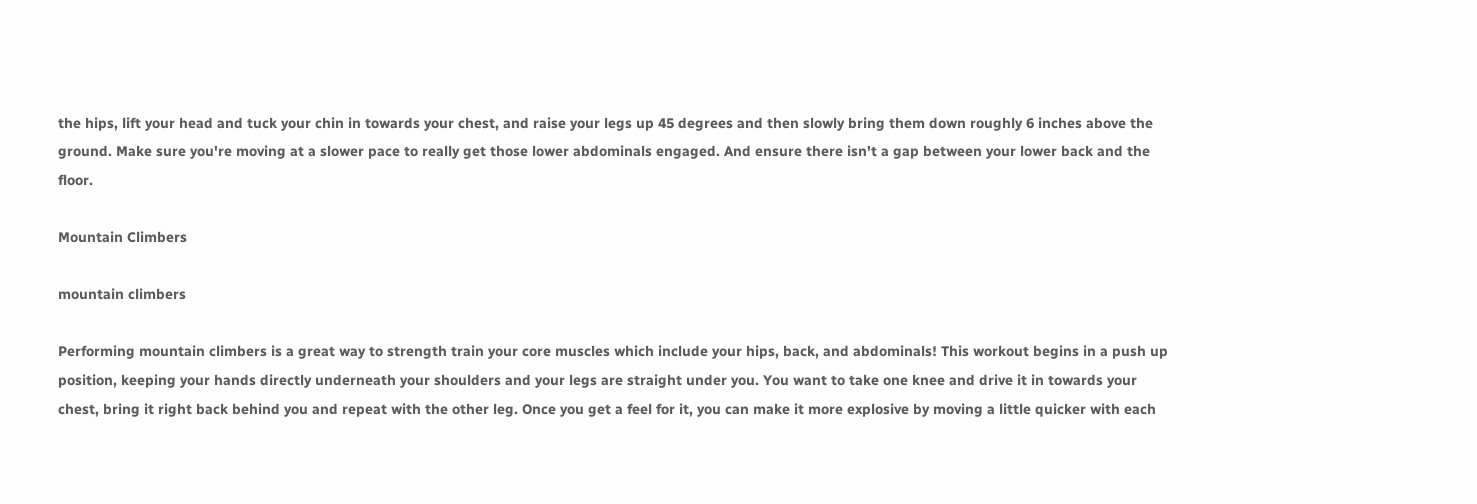the hips, lift your head and tuck your chin in towards your chest, and raise your legs up 45 degrees and then slowly bring them down roughly 6 inches above the ground. Make sure you're moving at a slower pace to really get those lower abdominals engaged. And ensure there isn't a gap between your lower back and the floor.

Mountain Climbers

mountain climbers

Performing mountain climbers is a great way to strength train your core muscles which include your hips, back, and abdominals! This workout begins in a push up position, keeping your hands directly underneath your shoulders and your legs are straight under you. You want to take one knee and drive it in towards your chest, bring it right back behind you and repeat with the other leg. Once you get a feel for it, you can make it more explosive by moving a little quicker with each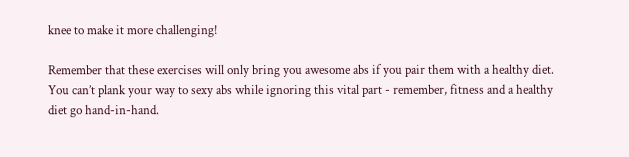knee to make it more challenging!

Remember that these exercises will only bring you awesome abs if you pair them with a healthy diet. You can’t plank your way to sexy abs while ignoring this vital part - remember, fitness and a healthy diet go hand-in-hand.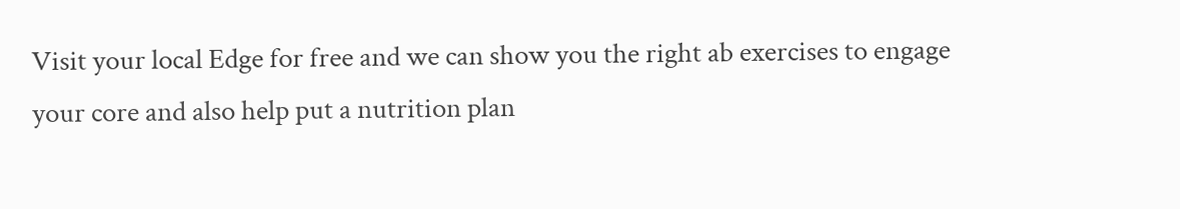Visit your local Edge for free and we can show you the right ab exercises to engage your core and also help put a nutrition plan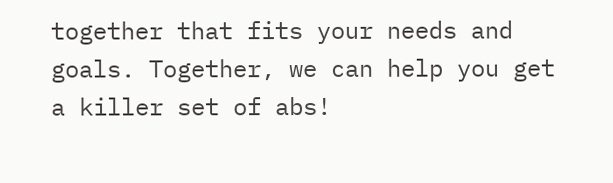together that fits your needs and goals. Together, we can help you get a killer set of abs!